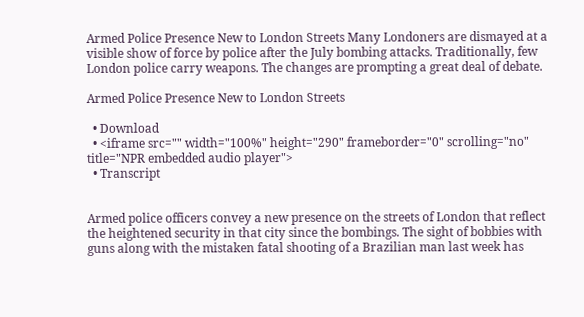Armed Police Presence New to London Streets Many Londoners are dismayed at a visible show of force by police after the July bombing attacks. Traditionally, few London police carry weapons. The changes are prompting a great deal of debate.

Armed Police Presence New to London Streets

  • Download
  • <iframe src="" width="100%" height="290" frameborder="0" scrolling="no" title="NPR embedded audio player">
  • Transcript


Armed police officers convey a new presence on the streets of London that reflect the heightened security in that city since the bombings. The sight of bobbies with guns along with the mistaken fatal shooting of a Brazilian man last week has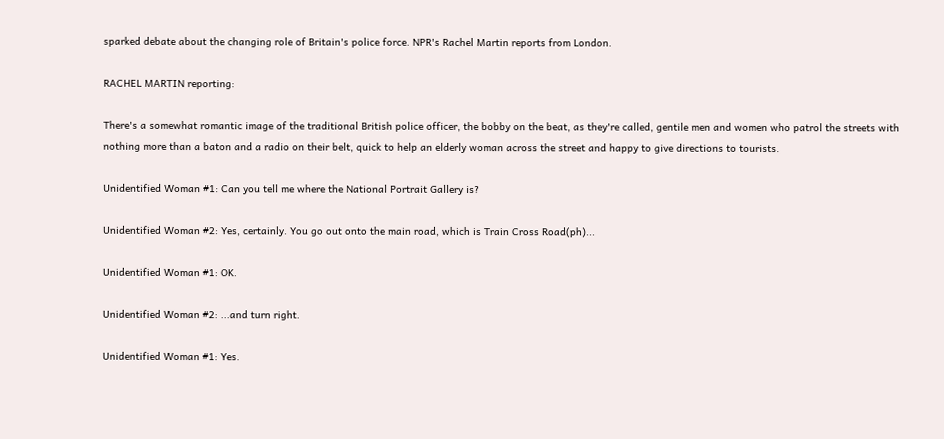sparked debate about the changing role of Britain's police force. NPR's Rachel Martin reports from London.

RACHEL MARTIN reporting:

There's a somewhat romantic image of the traditional British police officer, the bobby on the beat, as they're called, gentile men and women who patrol the streets with nothing more than a baton and a radio on their belt, quick to help an elderly woman across the street and happy to give directions to tourists.

Unidentified Woman #1: Can you tell me where the National Portrait Gallery is?

Unidentified Woman #2: Yes, certainly. You go out onto the main road, which is Train Cross Road(ph)...

Unidentified Woman #1: OK.

Unidentified Woman #2: ...and turn right.

Unidentified Woman #1: Yes.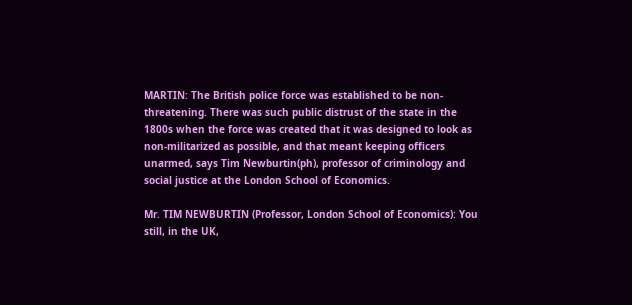MARTIN: The British police force was established to be non-threatening. There was such public distrust of the state in the 1800s when the force was created that it was designed to look as non-militarized as possible, and that meant keeping officers unarmed, says Tim Newburtin(ph), professor of criminology and social justice at the London School of Economics.

Mr. TIM NEWBURTIN (Professor, London School of Economics): You still, in the UK,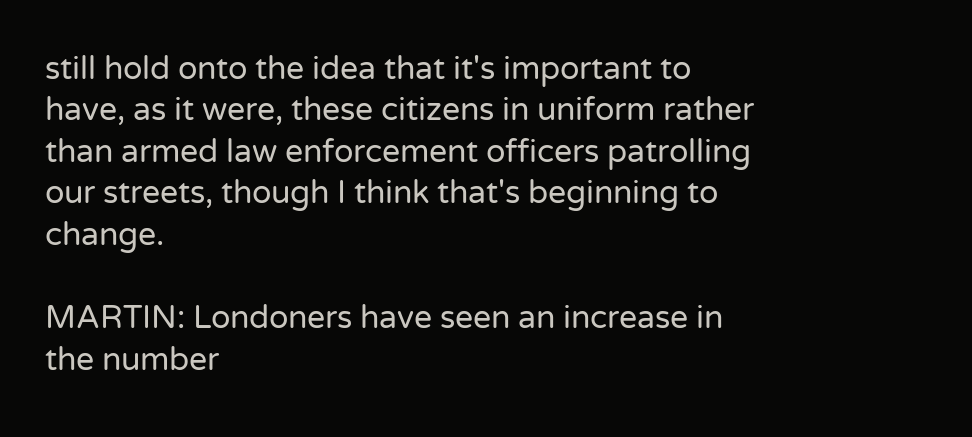still hold onto the idea that it's important to have, as it were, these citizens in uniform rather than armed law enforcement officers patrolling our streets, though I think that's beginning to change.

MARTIN: Londoners have seen an increase in the number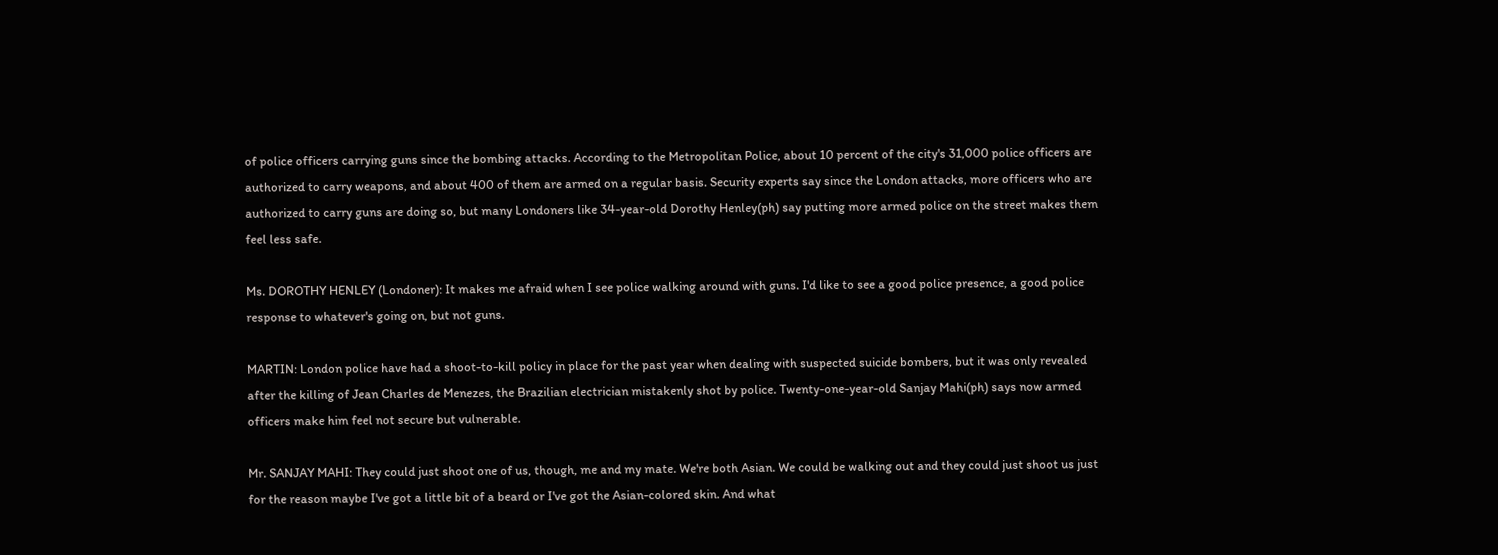of police officers carrying guns since the bombing attacks. According to the Metropolitan Police, about 10 percent of the city's 31,000 police officers are authorized to carry weapons, and about 400 of them are armed on a regular basis. Security experts say since the London attacks, more officers who are authorized to carry guns are doing so, but many Londoners like 34-year-old Dorothy Henley(ph) say putting more armed police on the street makes them feel less safe.

Ms. DOROTHY HENLEY (Londoner): It makes me afraid when I see police walking around with guns. I'd like to see a good police presence, a good police response to whatever's going on, but not guns.

MARTIN: London police have had a shoot-to-kill policy in place for the past year when dealing with suspected suicide bombers, but it was only revealed after the killing of Jean Charles de Menezes, the Brazilian electrician mistakenly shot by police. Twenty-one-year-old Sanjay Mahi(ph) says now armed officers make him feel not secure but vulnerable.

Mr. SANJAY MAHI: They could just shoot one of us, though, me and my mate. We're both Asian. We could be walking out and they could just shoot us just for the reason maybe I've got a little bit of a beard or I've got the Asian-colored skin. And what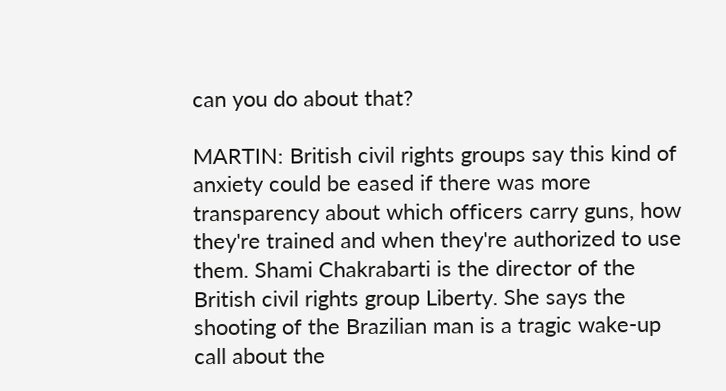can you do about that?

MARTIN: British civil rights groups say this kind of anxiety could be eased if there was more transparency about which officers carry guns, how they're trained and when they're authorized to use them. Shami Chakrabarti is the director of the British civil rights group Liberty. She says the shooting of the Brazilian man is a tragic wake-up call about the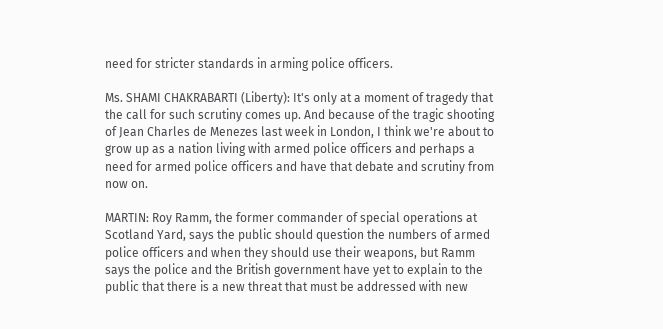need for stricter standards in arming police officers.

Ms. SHAMI CHAKRABARTI (Liberty): It's only at a moment of tragedy that the call for such scrutiny comes up. And because of the tragic shooting of Jean Charles de Menezes last week in London, I think we're about to grow up as a nation living with armed police officers and perhaps a need for armed police officers and have that debate and scrutiny from now on.

MARTIN: Roy Ramm, the former commander of special operations at Scotland Yard, says the public should question the numbers of armed police officers and when they should use their weapons, but Ramm says the police and the British government have yet to explain to the public that there is a new threat that must be addressed with new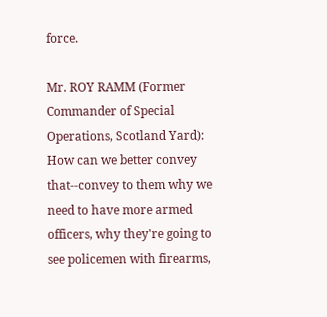force.

Mr. ROY RAMM (Former Commander of Special Operations, Scotland Yard): How can we better convey that--convey to them why we need to have more armed officers, why they're going to see policemen with firearms,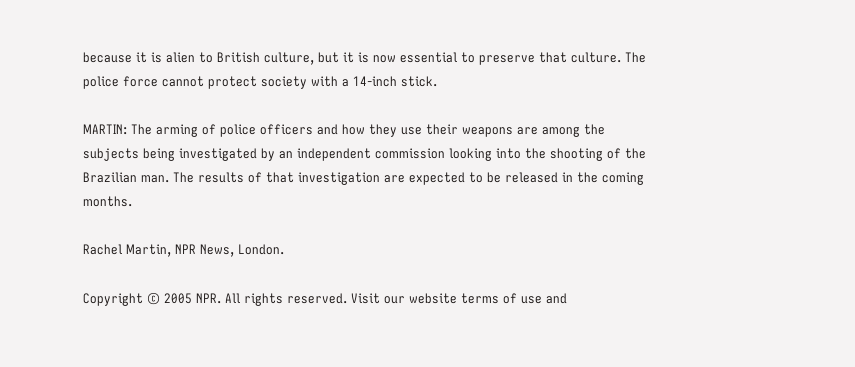because it is alien to British culture, but it is now essential to preserve that culture. The police force cannot protect society with a 14-inch stick.

MARTIN: The arming of police officers and how they use their weapons are among the subjects being investigated by an independent commission looking into the shooting of the Brazilian man. The results of that investigation are expected to be released in the coming months.

Rachel Martin, NPR News, London.

Copyright © 2005 NPR. All rights reserved. Visit our website terms of use and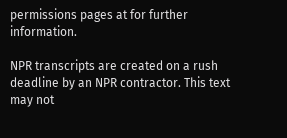permissions pages at for further information.

NPR transcripts are created on a rush deadline by an NPR contractor. This text may not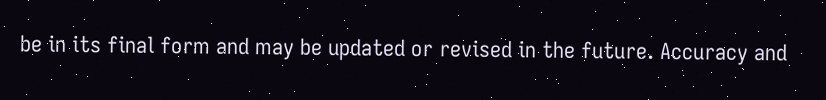be in its final form and may be updated or revised in the future. Accuracy and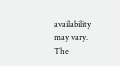availability may vary. The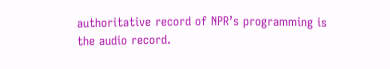authoritative record of NPR’s programming is the audio record.